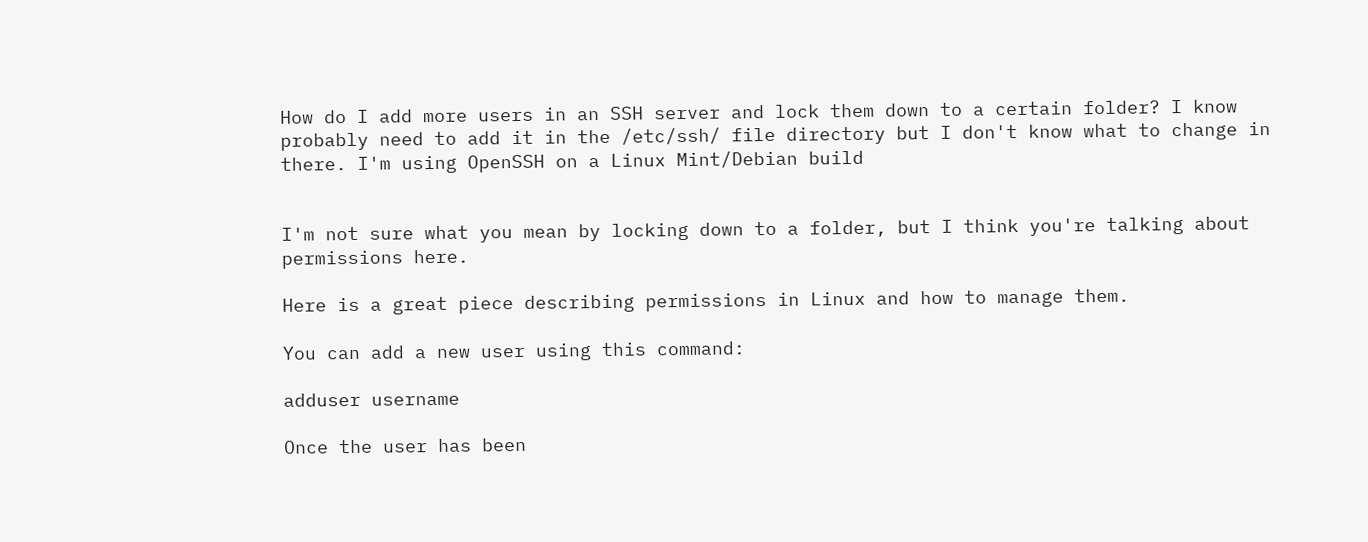How do I add more users in an SSH server and lock them down to a certain folder? I know probably need to add it in the /etc/ssh/ file directory but I don't know what to change in there. I'm using OpenSSH on a Linux Mint/Debian build


I'm not sure what you mean by locking down to a folder, but I think you're talking about permissions here.

Here is a great piece describing permissions in Linux and how to manage them.

You can add a new user using this command:

adduser username

Once the user has been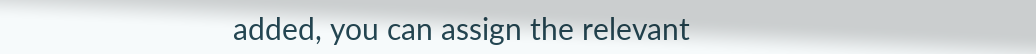added, you can assign the relevant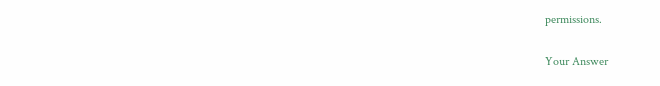permissions.

Your Answer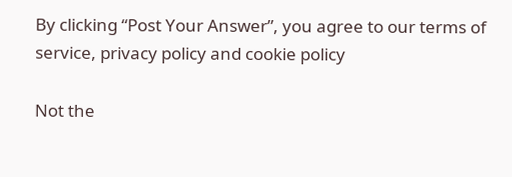By clicking “Post Your Answer”, you agree to our terms of service, privacy policy and cookie policy

Not the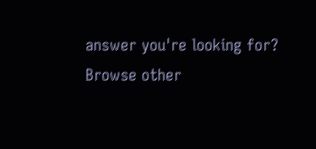answer you're looking for? Browse other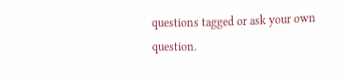questions tagged or ask your own question.